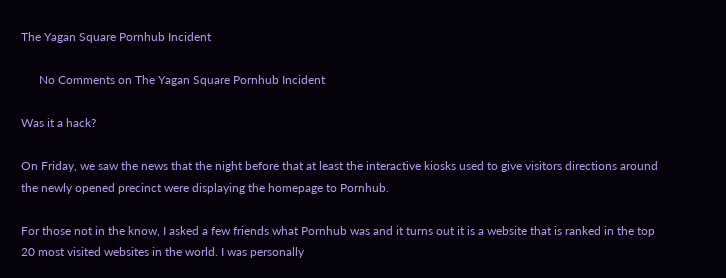The Yagan Square Pornhub Incident

      No Comments on The Yagan Square Pornhub Incident

Was it a hack?

On Friday, we saw the news that the night before that at least the interactive kiosks used to give visitors directions around the newly opened precinct were displaying the homepage to Pornhub.

For those not in the know, I asked a few friends what Pornhub was and it turns out it is a website that is ranked in the top 20 most visited websites in the world. I was personally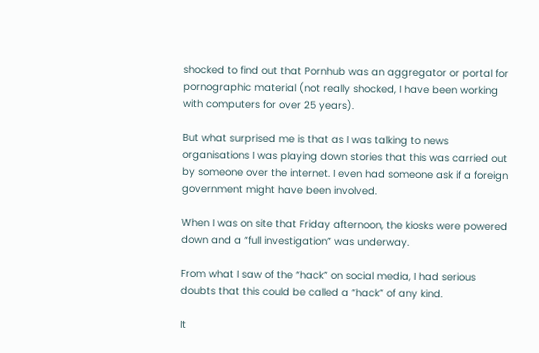shocked to find out that Pornhub was an aggregator or portal for pornographic material (not really shocked, I have been working with computers for over 25 years).

But what surprised me is that as I was talking to news organisations I was playing down stories that this was carried out by someone over the internet. I even had someone ask if a foreign government might have been involved.

When I was on site that Friday afternoon, the kiosks were powered down and a “full investigation” was underway.

From what I saw of the “hack” on social media, I had serious doubts that this could be called a “hack” of any kind.

It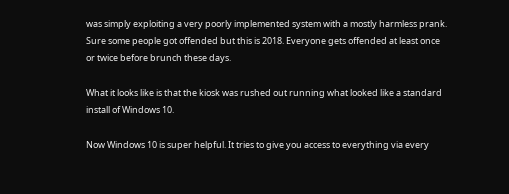was simply exploiting a very poorly implemented system with a mostly harmless prank. Sure some people got offended but this is 2018. Everyone gets offended at least once or twice before brunch these days.

What it looks like is that the kiosk was rushed out running what looked like a standard install of Windows 10.

Now Windows 10 is super helpful. It tries to give you access to everything via every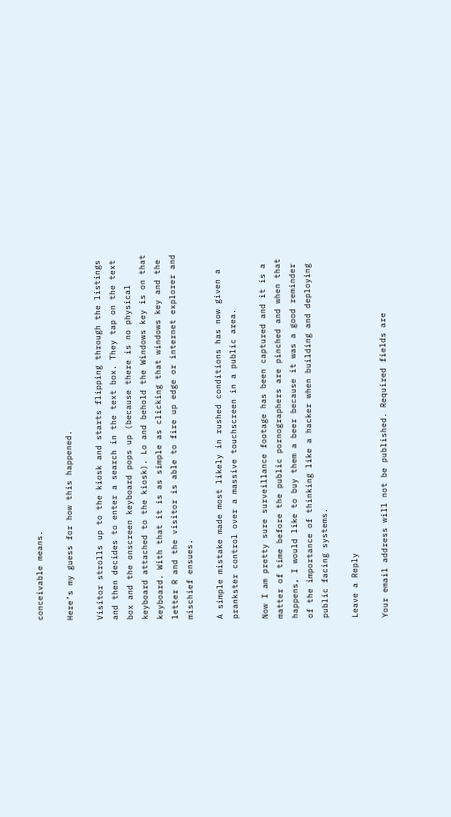conceivable means.

Here’s my guess for how this happened.

Visitor strolls up to the kiosk and starts flipping through the listings and then decides to enter a search in the text box. They tap on the text box and the onscreen keyboard pops up (because there is no physical keyboard attached to the kiosk). Lo and behold the Windows key is on that keyboard. With that it is as simple as clicking that windows key and the letter R and the visitor is able to fire up edge or internet explorer and mischief ensues.

A simple mistake made most likely in rushed conditions has now given a prankster control over a massive touchscreen in a public area.

Now I am pretty sure surveillance footage has been captured and it is a matter of time before the public pornographers are pinched and when that happens, I would like to buy them a beer because it was a good reminder of the importance of thinking like a hacker when building and deploying public facing systems.

Leave a Reply

Your email address will not be published. Required fields are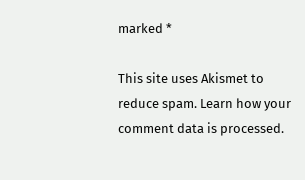marked *

This site uses Akismet to reduce spam. Learn how your comment data is processed.